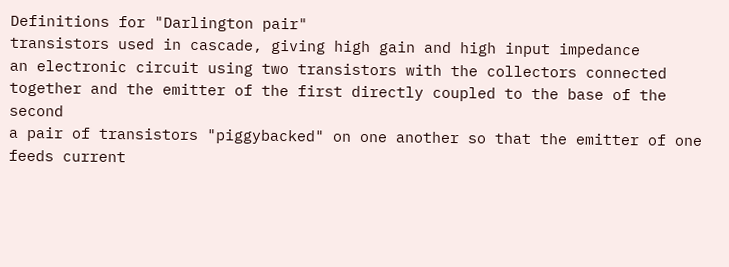Definitions for "Darlington pair"
transistors used in cascade, giving high gain and high input impedance
an electronic circuit using two transistors with the collectors connected together and the emitter of the first directly coupled to the base of the second
a pair of transistors "piggybacked" on one another so that the emitter of one feeds current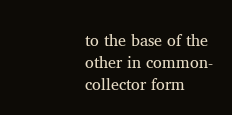to the base of the other in common-collector form